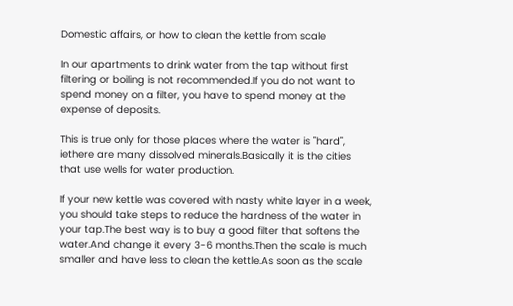Domestic affairs, or how to clean the kettle from scale

In our apartments to drink water from the tap without first filtering or boiling is not recommended.If you do not want to spend money on a filter, you have to spend money at the expense of deposits.

This is true only for those places where the water is "hard", iethere are many dissolved minerals.Basically it is the cities that use wells for water production.

If your new kettle was covered with nasty white layer in a week, you should take steps to reduce the hardness of the water in your tap.The best way is to buy a good filter that softens the water.And change it every 3-6 months.Then the scale is much smaller and have less to clean the kettle.As soon as the scale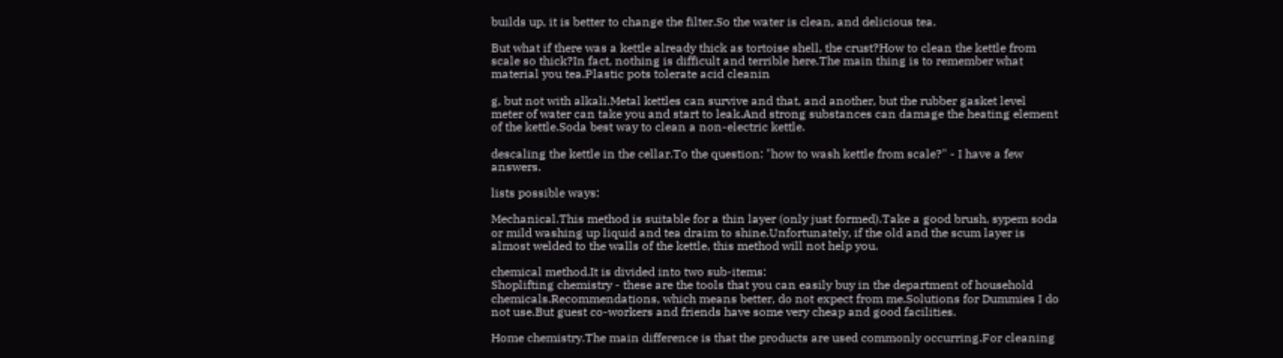builds up, it is better to change the filter.So the water is clean, and delicious tea.

But what if there was a kettle already thick as tortoise shell, the crust?How to clean the kettle from scale so thick?In fact, nothing is difficult and terrible here.The main thing is to remember what material you tea.Plastic pots tolerate acid cleanin

g, but not with alkali.Metal kettles can survive and that, and another, but the rubber gasket level meter of water can take you and start to leak.And strong substances can damage the heating element of the kettle.Soda best way to clean a non-electric kettle.

descaling the kettle in the cellar.To the question: "how to wash kettle from scale?" - I have a few answers.

lists possible ways:

Mechanical.This method is suitable for a thin layer (only just formed).Take a good brush, sypem soda or mild washing up liquid and tea draim to shine.Unfortunately, if the old and the scum layer is almost welded to the walls of the kettle, this method will not help you.

chemical method.It is divided into two sub-items:
Shoplifting chemistry - these are the tools that you can easily buy in the department of household chemicals.Recommendations, which means better, do not expect from me.Solutions for Dummies I do not use.But guest co-workers and friends have some very cheap and good facilities.

Home chemistry.The main difference is that the products are used commonly occurring.For cleaning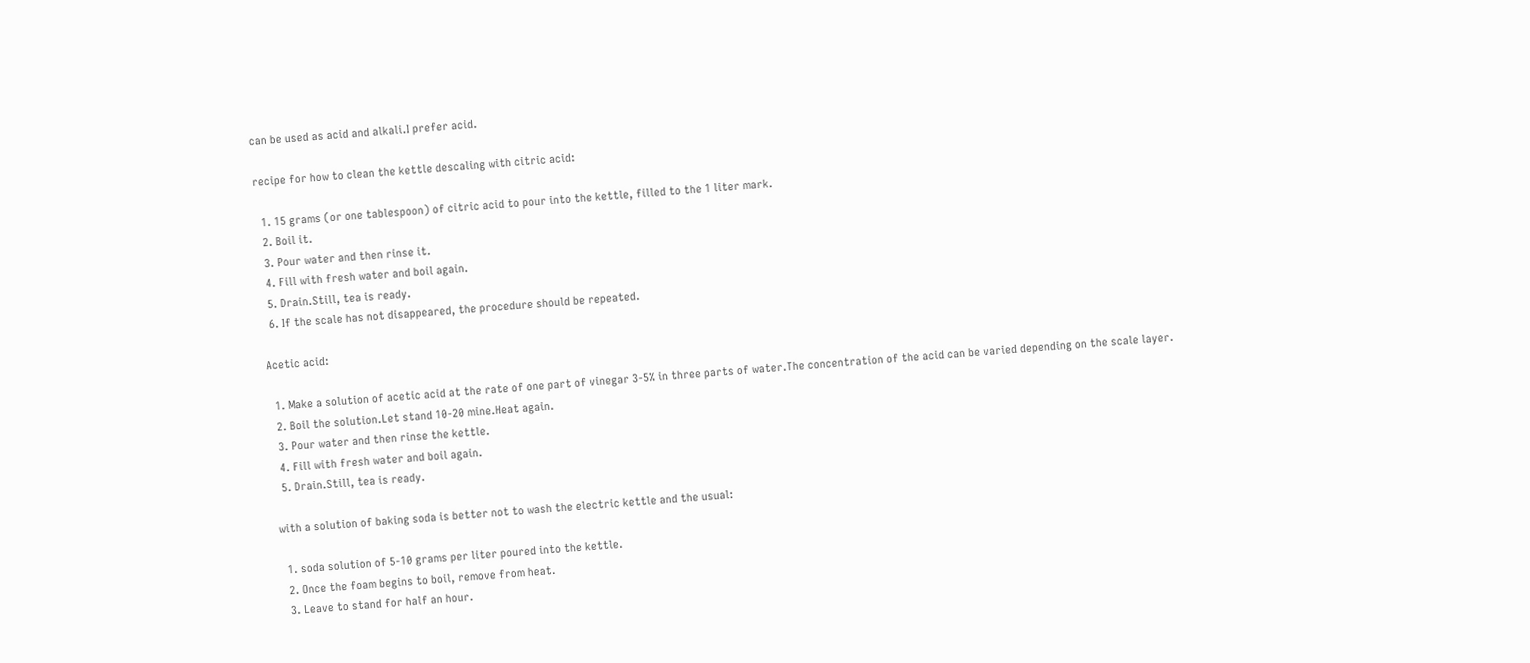can be used as acid and alkali.I prefer acid.

recipe for how to clean the kettle descaling with citric acid:

  1. 15 grams (or one tablespoon) of citric acid to pour into the kettle, filled to the 1 liter mark.
  2. Boil it.
  3. Pour water and then rinse it.
  4. Fill with fresh water and boil again.
  5. Drain.Still, tea is ready.
  6. If the scale has not disappeared, the procedure should be repeated.

Acetic acid:

  1. Make a solution of acetic acid at the rate of one part of vinegar 3-5% in three parts of water.The concentration of the acid can be varied depending on the scale layer.
  2. Boil the solution.Let stand 10-20 mine.Heat again.
  3. Pour water and then rinse the kettle.
  4. Fill with fresh water and boil again.
  5. Drain.Still, tea is ready.

with a solution of baking soda is better not to wash the electric kettle and the usual:

  1. soda solution of 5-10 grams per liter poured into the kettle.
  2. Once the foam begins to boil, remove from heat.
  3. Leave to stand for half an hour.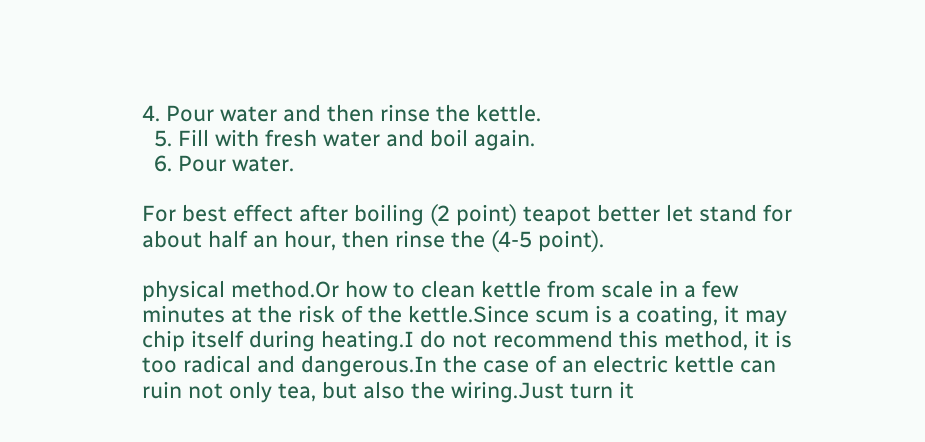4. Pour water and then rinse the kettle.
  5. Fill with fresh water and boil again.
  6. Pour water.

For best effect after boiling (2 point) teapot better let stand for about half an hour, then rinse the (4-5 point).

physical method.Or how to clean kettle from scale in a few minutes at the risk of the kettle.Since scum is a coating, it may chip itself during heating.I do not recommend this method, it is too radical and dangerous.In the case of an electric kettle can ruin not only tea, but also the wiring.Just turn it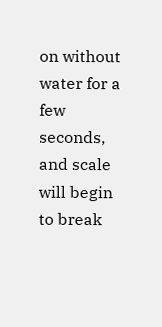on without water for a few seconds, and scale will begin to break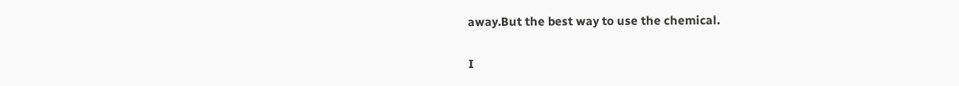away.But the best way to use the chemical.

I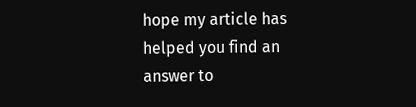hope my article has helped you find an answer to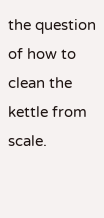the question of how to clean the kettle from scale.